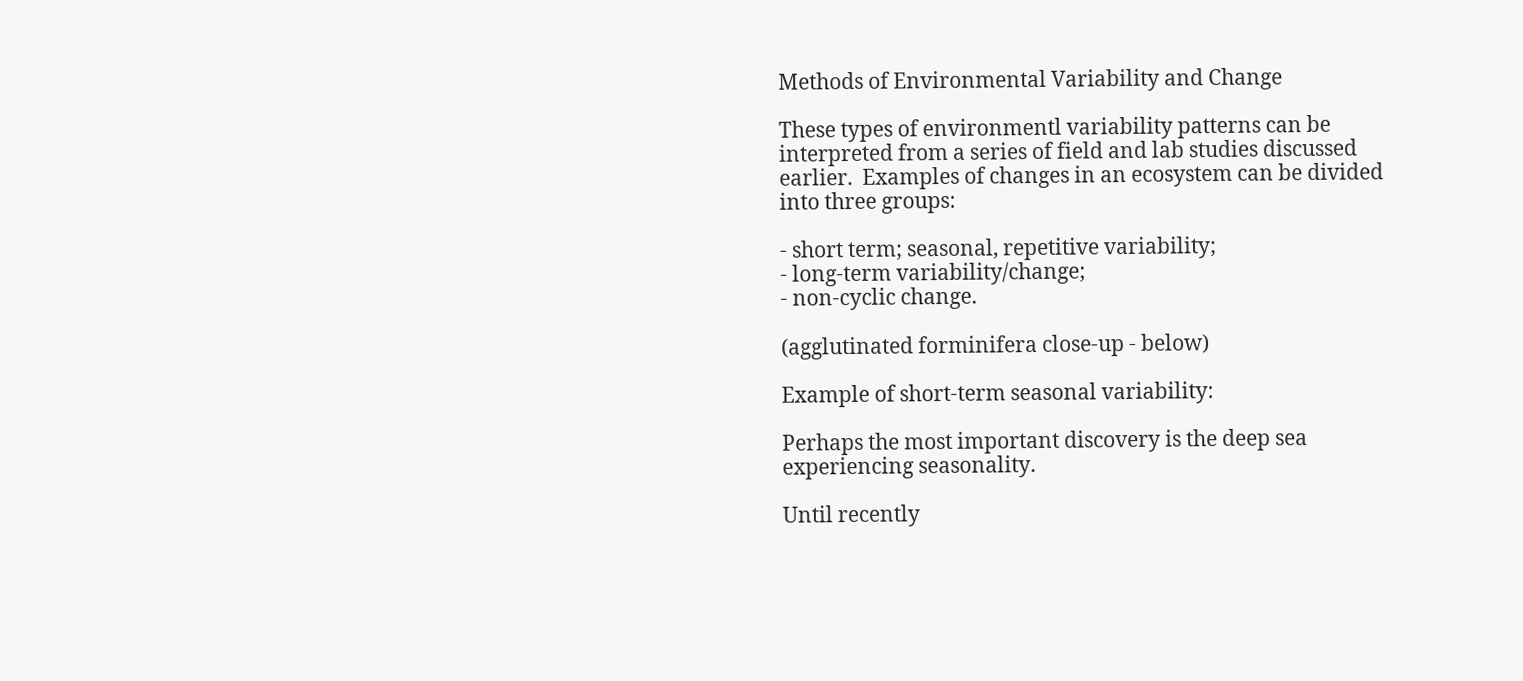Methods of Environmental Variability and Change

These types of environmentl variability patterns can be interpreted from a series of field and lab studies discussed earlier.  Examples of changes in an ecosystem can be divided into three groups:

- short term; seasonal, repetitive variability;
- long-term variability/change;
- non-cyclic change.

(agglutinated forminifera close-up - below)

Example of short-term seasonal variability:

Perhaps the most important discovery is the deep sea experiencing seasonality.

Until recently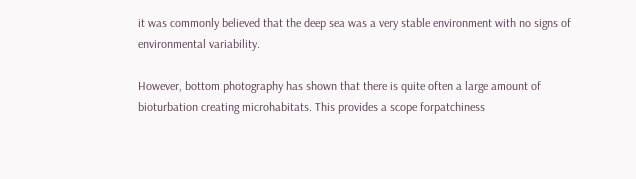it was commonly believed that the deep sea was a very stable environment with no signs of environmental variability.

However, bottom photography has shown that there is quite often a large amount of bioturbation creating microhabitats. This provides a scope forpatchiness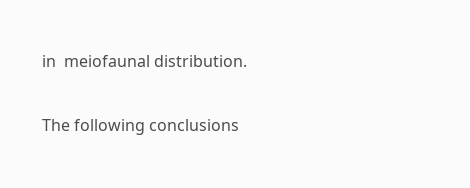in  meiofaunal distribution.

The following conclusions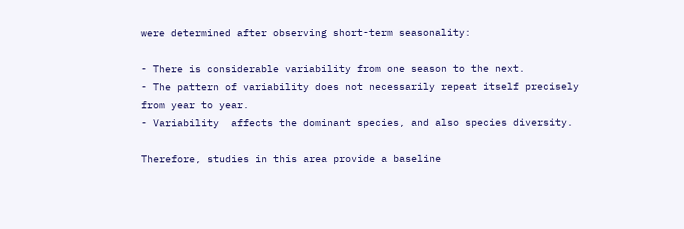were determined after observing short-term seasonality:

- There is considerable variability from one season to the next.
- The pattern of variability does not necessarily repeat itself precisely from year to year.
- Variability  affects the dominant species, and also species diversity.

Therefore, studies in this area provide a baseline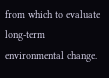from which to evaluate long-term environmental change.